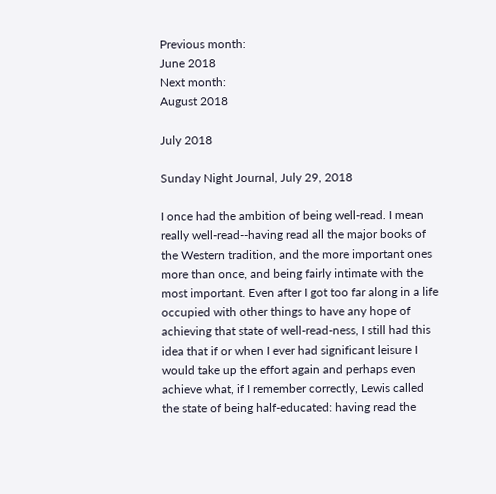Previous month:
June 2018
Next month:
August 2018

July 2018

Sunday Night Journal, July 29, 2018

I once had the ambition of being well-read. I mean really well-read--having read all the major books of the Western tradition, and the more important ones more than once, and being fairly intimate with the most important. Even after I got too far along in a life occupied with other things to have any hope of achieving that state of well-read-ness, I still had this idea that if or when I ever had significant leisure I would take up the effort again and perhaps even achieve what, if I remember correctly, Lewis called the state of being half-educated: having read the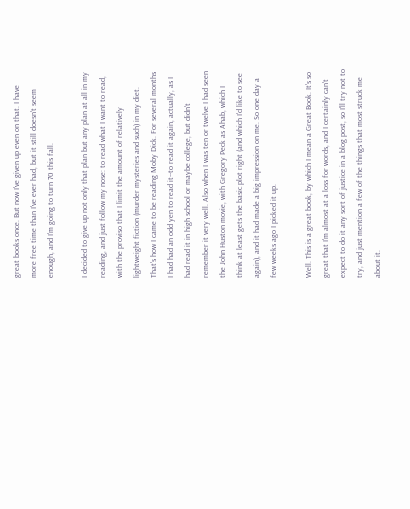great books once. But now I've given up even on that. I have more free time than I've ever had, but it still doesn't seem enough, and I'm going to turn 70 this fall.

I decided to give up not only that plan but any plan at all in my reading, and just follow my nose: to read what I want to read, with the proviso that I limit the amount of relatively lightweight fiction (murder mysteries and such) in my diet. That's how I came to be reading Moby Dick. For several months I had had an odd yen to read it--to read it again, actually, as I had read it in high school or maybe college, but didn't remember it very well. Also when I was ten or twelve I had seen the John Huston movie, with Gregory Peck as Ahab, which I think at least gets the basic plot right (and which I'd like to see again), and it had made a big impression on me. So one day a few weeks ago I picked it up.

Well. This is a great book, by which I mean a Great Book. It's so great that I'm almost at a loss for words, and I certainly can't expect to do it any sort of justice in a blog post, so I'll try not to try, and just mention a few of the things that most struck me about it.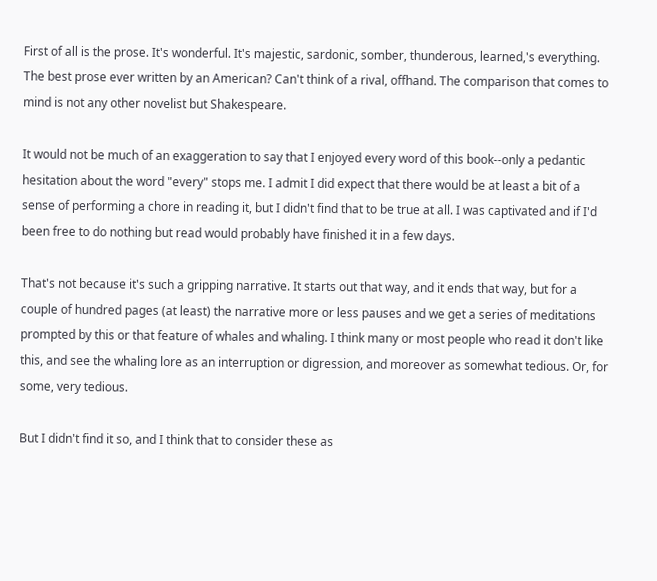First of all is the prose. It's wonderful. It's majestic, sardonic, somber, thunderous, learned,'s everything. The best prose ever written by an American? Can't think of a rival, offhand. The comparison that comes to mind is not any other novelist but Shakespeare.

It would not be much of an exaggeration to say that I enjoyed every word of this book--only a pedantic hesitation about the word "every" stops me. I admit I did expect that there would be at least a bit of a sense of performing a chore in reading it, but I didn't find that to be true at all. I was captivated and if I'd been free to do nothing but read would probably have finished it in a few days.

That's not because it's such a gripping narrative. It starts out that way, and it ends that way, but for a couple of hundred pages (at least) the narrative more or less pauses and we get a series of meditations prompted by this or that feature of whales and whaling. I think many or most people who read it don't like this, and see the whaling lore as an interruption or digression, and moreover as somewhat tedious. Or, for some, very tedious.

But I didn't find it so, and I think that to consider these as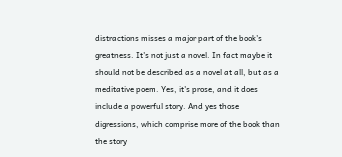distractions misses a major part of the book's greatness. It's not just a novel. In fact maybe it should not be described as a novel at all, but as a meditative poem. Yes, it's prose, and it does include a powerful story. And yes those digressions, which comprise more of the book than the story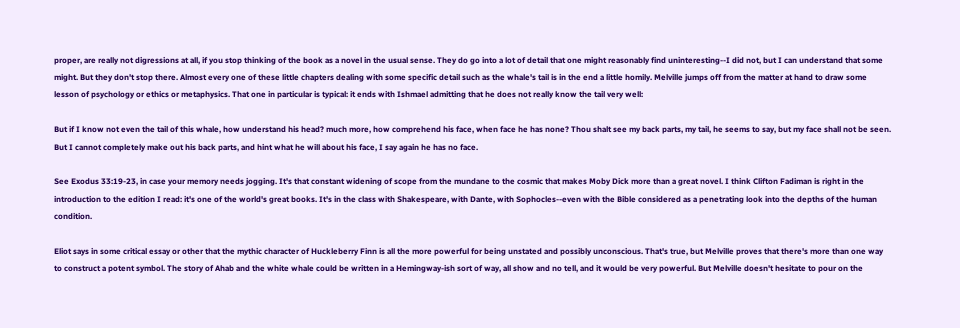proper, are really not digressions at all, if you stop thinking of the book as a novel in the usual sense. They do go into a lot of detail that one might reasonably find uninteresting--I did not, but I can understand that some might. But they don't stop there. Almost every one of these little chapters dealing with some specific detail such as the whale's tail is in the end a little homily. Melville jumps off from the matter at hand to draw some lesson of psychology or ethics or metaphysics. That one in particular is typical: it ends with Ishmael admitting that he does not really know the tail very well:

But if I know not even the tail of this whale, how understand his head? much more, how comprehend his face, when face he has none? Thou shalt see my back parts, my tail, he seems to say, but my face shall not be seen. But I cannot completely make out his back parts, and hint what he will about his face, I say again he has no face.

See Exodus 33:19-23, in case your memory needs jogging. It's that constant widening of scope from the mundane to the cosmic that makes Moby Dick more than a great novel. I think Clifton Fadiman is right in the introduction to the edition I read: it's one of the world's great books. It's in the class with Shakespeare, with Dante, with Sophocles--even with the Bible considered as a penetrating look into the depths of the human condition.

Eliot says in some critical essay or other that the mythic character of Huckleberry Finn is all the more powerful for being unstated and possibly unconscious. That's true, but Melville proves that there's more than one way to construct a potent symbol. The story of Ahab and the white whale could be written in a Hemingway-ish sort of way, all show and no tell, and it would be very powerful. But Melville doesn't hesitate to pour on the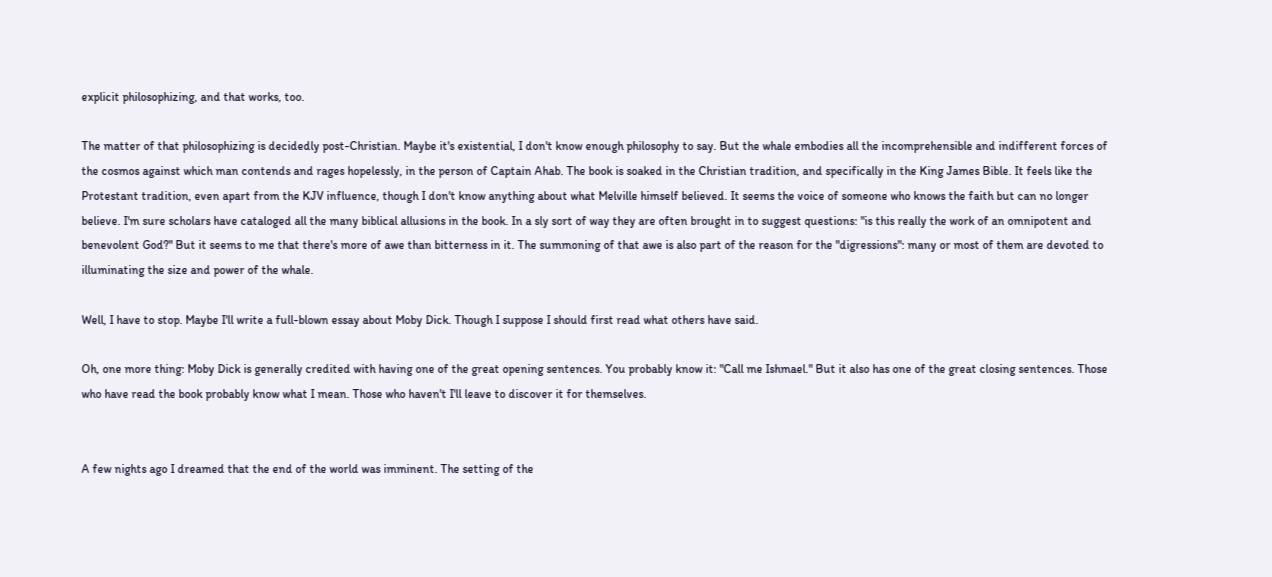explicit philosophizing, and that works, too.

The matter of that philosophizing is decidedly post-Christian. Maybe it's existential, I don't know enough philosophy to say. But the whale embodies all the incomprehensible and indifferent forces of the cosmos against which man contends and rages hopelessly, in the person of Captain Ahab. The book is soaked in the Christian tradition, and specifically in the King James Bible. It feels like the Protestant tradition, even apart from the KJV influence, though I don't know anything about what Melville himself believed. It seems the voice of someone who knows the faith but can no longer believe. I'm sure scholars have cataloged all the many biblical allusions in the book. In a sly sort of way they are often brought in to suggest questions: "is this really the work of an omnipotent and benevolent God?" But it seems to me that there's more of awe than bitterness in it. The summoning of that awe is also part of the reason for the "digressions": many or most of them are devoted to illuminating the size and power of the whale.

Well, I have to stop. Maybe I'll write a full-blown essay about Moby Dick. Though I suppose I should first read what others have said.

Oh, one more thing: Moby Dick is generally credited with having one of the great opening sentences. You probably know it: "Call me Ishmael." But it also has one of the great closing sentences. Those who have read the book probably know what I mean. Those who haven't I'll leave to discover it for themselves.


A few nights ago I dreamed that the end of the world was imminent. The setting of the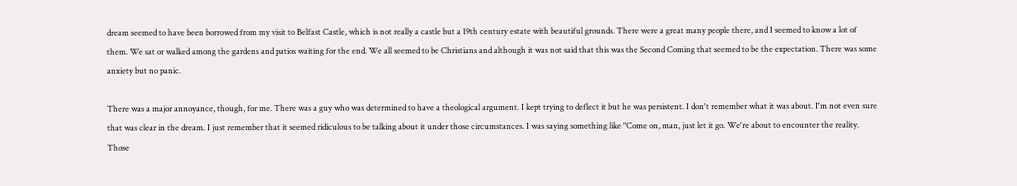dream seemed to have been borrowed from my visit to Belfast Castle, which is not really a castle but a 19th century estate with beautiful grounds. There were a great many people there, and I seemed to know a lot of them. We sat or walked among the gardens and patios waiting for the end. We all seemed to be Christians and although it was not said that this was the Second Coming that seemed to be the expectation. There was some anxiety but no panic.

There was a major annoyance, though, for me. There was a guy who was determined to have a theological argument. I kept trying to deflect it but he was persistent. I don't remember what it was about. I'm not even sure that was clear in the dream. I just remember that it seemed ridiculous to be talking about it under those circumstances. I was saying something like "Come on, man, just let it go. We're about to encounter the reality. Those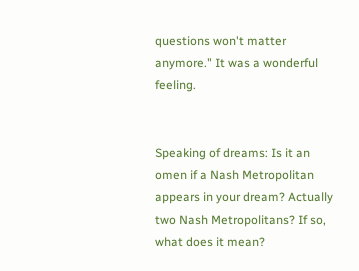questions won't matter anymore." It was a wonderful feeling.


Speaking of dreams: Is it an omen if a Nash Metropolitan appears in your dream? Actually two Nash Metropolitans? If so, what does it mean?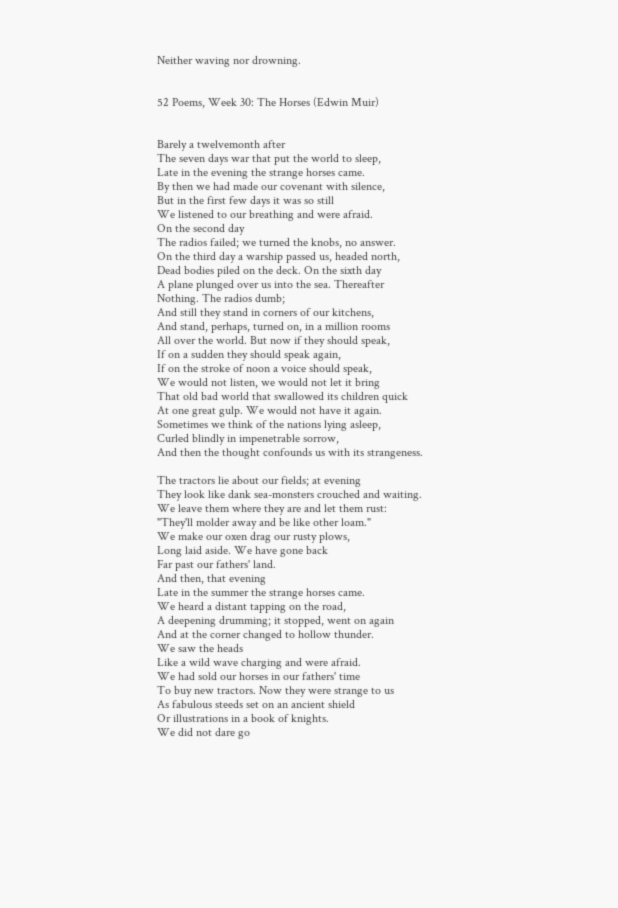Neither waving nor drowning.


52 Poems, Week 30: The Horses (Edwin Muir)


Barely a twelvemonth after
The seven days war that put the world to sleep,
Late in the evening the strange horses came.
By then we had made our covenant with silence,
But in the first few days it was so still
We listened to our breathing and were afraid.
On the second day
The radios failed; we turned the knobs, no answer.
On the third day a warship passed us, headed north,
Dead bodies piled on the deck. On the sixth day
A plane plunged over us into the sea. Thereafter
Nothing. The radios dumb;
And still they stand in corners of our kitchens,
And stand, perhaps, turned on, in a million rooms
All over the world. But now if they should speak,
If on a sudden they should speak again,
If on the stroke of noon a voice should speak,
We would not listen, we would not let it bring
That old bad world that swallowed its children quick
At one great gulp. We would not have it again.
Sometimes we think of the nations lying asleep,
Curled blindly in impenetrable sorrow,
And then the thought confounds us with its strangeness.

The tractors lie about our fields; at evening
They look like dank sea-monsters crouched and waiting.
We leave them where they are and let them rust:
"They'll molder away and be like other loam."
We make our oxen drag our rusty plows,
Long laid aside. We have gone back
Far past our fathers' land.
And then, that evening
Late in the summer the strange horses came.
We heard a distant tapping on the road,
A deepening drumming; it stopped, went on again
And at the corner changed to hollow thunder.
We saw the heads
Like a wild wave charging and were afraid.
We had sold our horses in our fathers' time
To buy new tractors. Now they were strange to us
As fabulous steeds set on an ancient shield
Or illustrations in a book of knights.
We did not dare go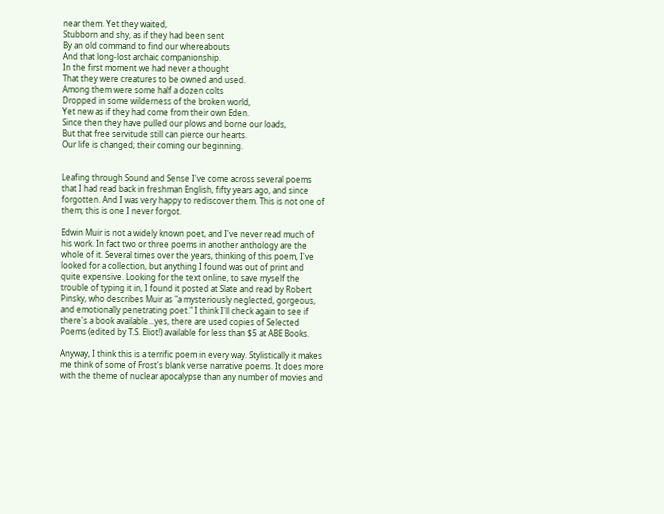near them. Yet they waited,
Stubborn and shy, as if they had been sent
By an old command to find our whereabouts
And that long-lost archaic companionship.
In the first moment we had never a thought
That they were creatures to be owned and used.
Among them were some half a dozen colts
Dropped in some wilderness of the broken world,
Yet new as if they had come from their own Eden.
Since then they have pulled our plows and borne our loads,
But that free servitude still can pierce our hearts.
Our life is changed; their coming our beginning.


Leafing through Sound and Sense I've come across several poems that I had read back in freshman English, fifty years ago, and since forgotten. And I was very happy to rediscover them. This is not one of them; this is one I never forgot.

Edwin Muir is not a widely known poet, and I've never read much of his work. In fact two or three poems in another anthology are the whole of it. Several times over the years, thinking of this poem, I've looked for a collection, but anything I found was out of print and quite expensive. Looking for the text online, to save myself the trouble of typing it in, I found it posted at Slate and read by Robert Pinsky, who describes Muir as "a mysteriously neglected, gorgeous, and emotionally penetrating poet." I think I'll check again to see if there's a book available...yes, there are used copies of Selected Poems (edited by T.S. Eliot!) available for less than $5 at ABE Books.

Anyway, I think this is a terrific poem in every way. Stylistically it makes me think of some of Frost's blank verse narrative poems. It does more with the theme of nuclear apocalypse than any number of movies and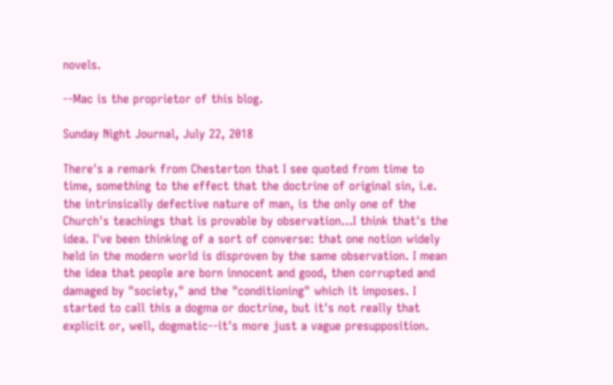novels.

--Mac is the proprietor of this blog.

Sunday Night Journal, July 22, 2018

There's a remark from Chesterton that I see quoted from time to time, something to the effect that the doctrine of original sin, i.e. the intrinsically defective nature of man, is the only one of the Church's teachings that is provable by observation...I think that's the idea. I've been thinking of a sort of converse: that one notion widely held in the modern world is disproven by the same observation. I mean the idea that people are born innocent and good, then corrupted and damaged by "society," and the "conditioning" which it imposes. I started to call this a dogma or doctrine, but it's not really that explicit or, well, dogmatic--it's more just a vague presupposition.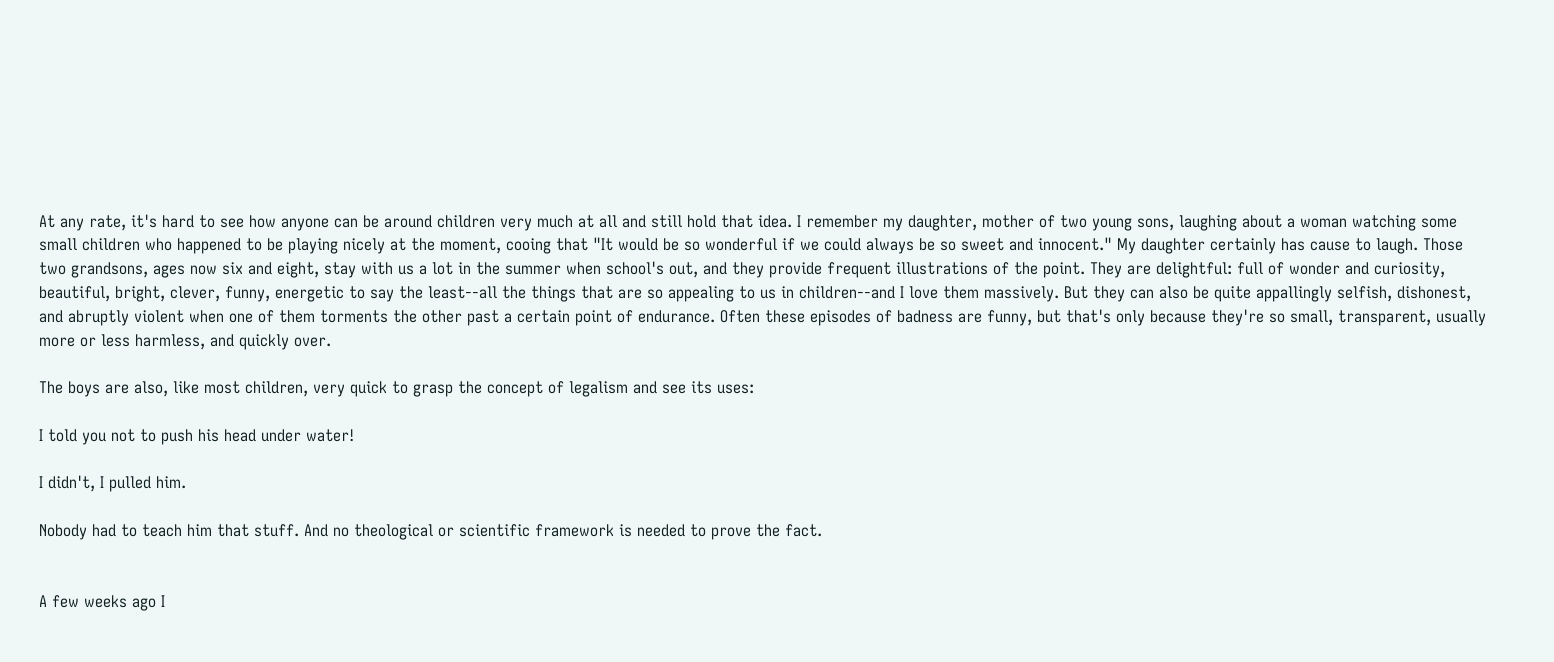At any rate, it's hard to see how anyone can be around children very much at all and still hold that idea. I remember my daughter, mother of two young sons, laughing about a woman watching some small children who happened to be playing nicely at the moment, cooing that "It would be so wonderful if we could always be so sweet and innocent." My daughter certainly has cause to laugh. Those two grandsons, ages now six and eight, stay with us a lot in the summer when school's out, and they provide frequent illustrations of the point. They are delightful: full of wonder and curiosity, beautiful, bright, clever, funny, energetic to say the least--all the things that are so appealing to us in children--and I love them massively. But they can also be quite appallingly selfish, dishonest, and abruptly violent when one of them torments the other past a certain point of endurance. Often these episodes of badness are funny, but that's only because they're so small, transparent, usually more or less harmless, and quickly over.

The boys are also, like most children, very quick to grasp the concept of legalism and see its uses:

I told you not to push his head under water!

I didn't, I pulled him.

Nobody had to teach him that stuff. And no theological or scientific framework is needed to prove the fact.


A few weeks ago I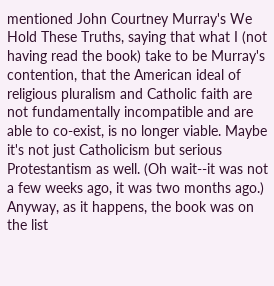mentioned John Courtney Murray's We Hold These Truths, saying that what I (not having read the book) take to be Murray's contention, that the American ideal of religious pluralism and Catholic faith are not fundamentally incompatible and are able to co-exist, is no longer viable. Maybe it's not just Catholicism but serious Protestantism as well. (Oh wait--it was not a few weeks ago, it was two months ago.) Anyway, as it happens, the book was on the list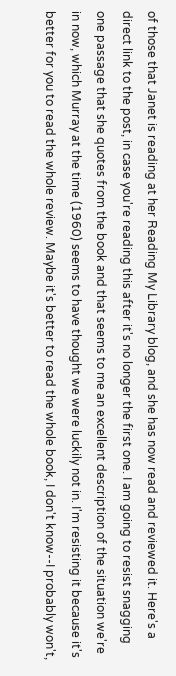of those that Janet is reading at her Reading My Library blog, and she has now read and reviewed it. Here's a direct link to the post, in case you're reading this after it's no longer the first one. I am going to resist snagging one passage that she quotes from the book and that seems to me an excellent description of the situation we're in now, which Murray at the time (1960) seems to have thought we were luckily not in. I'm resisting it because it's better for you to read the whole review. Maybe it's better to read the whole book, I don't know--I probably won't,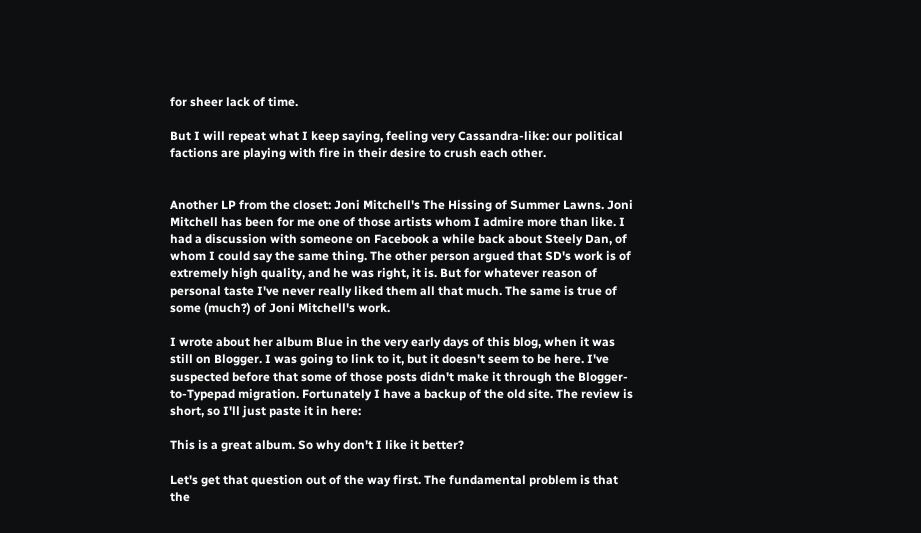for sheer lack of time.

But I will repeat what I keep saying, feeling very Cassandra-like: our political factions are playing with fire in their desire to crush each other.


Another LP from the closet: Joni Mitchell's The Hissing of Summer Lawns. Joni Mitchell has been for me one of those artists whom I admire more than like. I had a discussion with someone on Facebook a while back about Steely Dan, of whom I could say the same thing. The other person argued that SD's work is of extremely high quality, and he was right, it is. But for whatever reason of personal taste I've never really liked them all that much. The same is true of some (much?) of Joni Mitchell's work.

I wrote about her album Blue in the very early days of this blog, when it was still on Blogger. I was going to link to it, but it doesn't seem to be here. I've suspected before that some of those posts didn't make it through the Blogger-to-Typepad migration. Fortunately I have a backup of the old site. The review is short, so I'll just paste it in here:

This is a great album. So why don't I like it better?

Let's get that question out of the way first. The fundamental problem is that the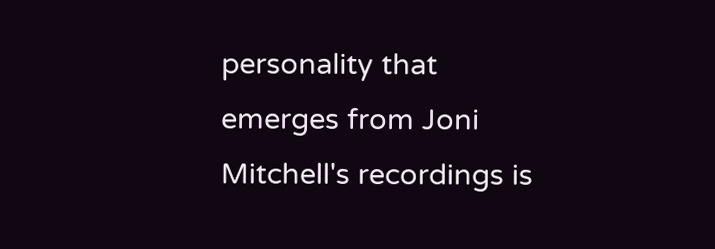personality that emerges from Joni Mitchell's recordings is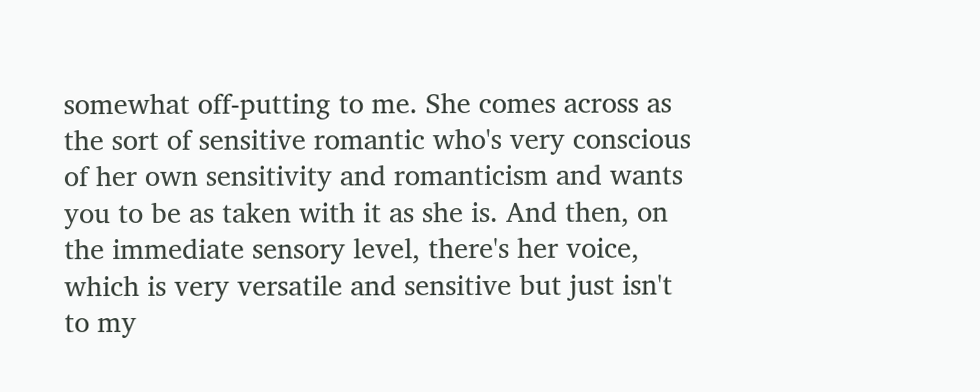somewhat off-putting to me. She comes across as the sort of sensitive romantic who's very conscious of her own sensitivity and romanticism and wants you to be as taken with it as she is. And then, on the immediate sensory level, there's her voice, which is very versatile and sensitive but just isn't to my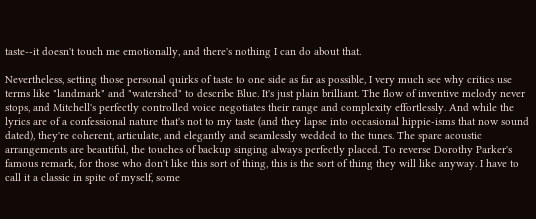taste--it doesn't touch me emotionally, and there's nothing I can do about that.

Nevertheless, setting those personal quirks of taste to one side as far as possible, I very much see why critics use terms like "landmark" and "watershed" to describe Blue. It's just plain brilliant. The flow of inventive melody never stops, and Mitchell's perfectly controlled voice negotiates their range and complexity effortlessly. And while the lyrics are of a confessional nature that's not to my taste (and they lapse into occasional hippie-isms that now sound dated), they're coherent, articulate, and elegantly and seamlessly wedded to the tunes. The spare acoustic arrangements are beautiful, the touches of backup singing always perfectly placed. To reverse Dorothy Parker's famous remark, for those who don't like this sort of thing, this is the sort of thing they will like anyway. I have to call it a classic in spite of myself, some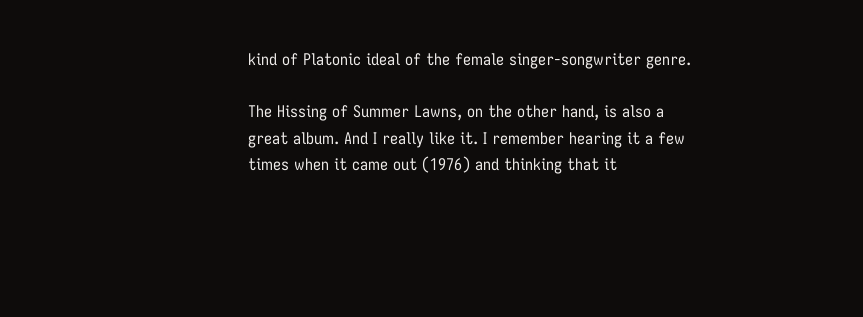kind of Platonic ideal of the female singer-songwriter genre.

The Hissing of Summer Lawns, on the other hand, is also a great album. And I really like it. I remember hearing it a few times when it came out (1976) and thinking that it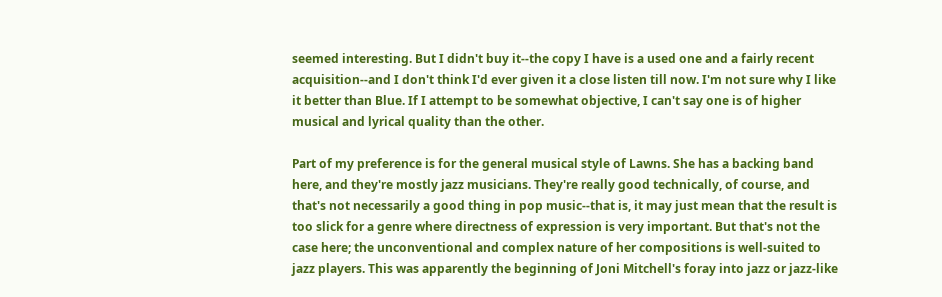seemed interesting. But I didn't buy it--the copy I have is a used one and a fairly recent acquisition--and I don't think I'd ever given it a close listen till now. I'm not sure why I like it better than Blue. If I attempt to be somewhat objective, I can't say one is of higher musical and lyrical quality than the other.

Part of my preference is for the general musical style of Lawns. She has a backing band here, and they're mostly jazz musicians. They're really good technically, of course, and that's not necessarily a good thing in pop music--that is, it may just mean that the result is too slick for a genre where directness of expression is very important. But that's not the case here; the unconventional and complex nature of her compositions is well-suited to jazz players. This was apparently the beginning of Joni Mitchell's foray into jazz or jazz-like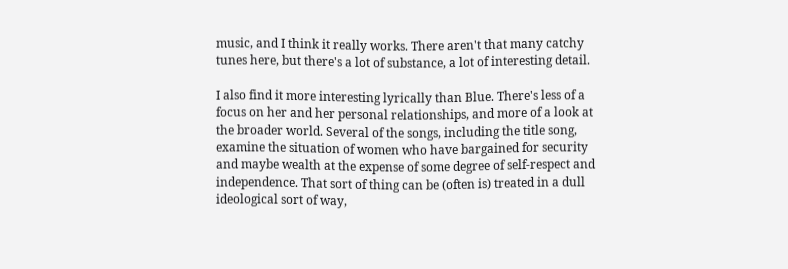music, and I think it really works. There aren't that many catchy tunes here, but there's a lot of substance, a lot of interesting detail.

I also find it more interesting lyrically than Blue. There's less of a focus on her and her personal relationships, and more of a look at the broader world. Several of the songs, including the title song, examine the situation of women who have bargained for security and maybe wealth at the expense of some degree of self-respect and independence. That sort of thing can be (often is) treated in a dull ideological sort of way,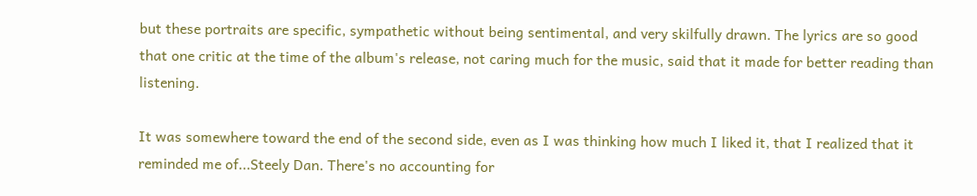but these portraits are specific, sympathetic without being sentimental, and very skilfully drawn. The lyrics are so good that one critic at the time of the album's release, not caring much for the music, said that it made for better reading than listening.

It was somewhere toward the end of the second side, even as I was thinking how much I liked it, that I realized that it reminded me of...Steely Dan. There's no accounting for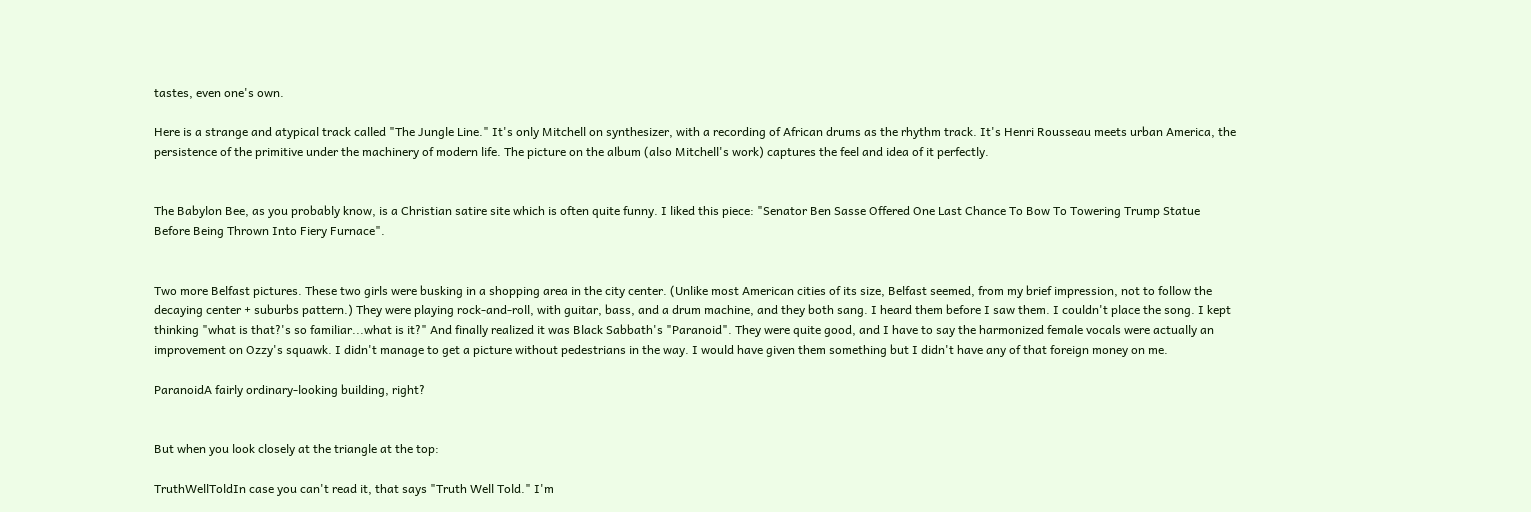tastes, even one's own.

Here is a strange and atypical track called "The Jungle Line." It's only Mitchell on synthesizer, with a recording of African drums as the rhythm track. It's Henri Rousseau meets urban America, the persistence of the primitive under the machinery of modern life. The picture on the album (also Mitchell's work) captures the feel and idea of it perfectly.


The Babylon Bee, as you probably know, is a Christian satire site which is often quite funny. I liked this piece: "Senator Ben Sasse Offered One Last Chance To Bow To Towering Trump Statue Before Being Thrown Into Fiery Furnace".


Two more Belfast pictures. These two girls were busking in a shopping area in the city center. (Unlike most American cities of its size, Belfast seemed, from my brief impression, not to follow the decaying center + suburbs pattern.) They were playing rock-and-roll, with guitar, bass, and a drum machine, and they both sang. I heard them before I saw them. I couldn't place the song. I kept thinking "what is that?'s so familiar...what is it?" And finally realized it was Black Sabbath's "Paranoid". They were quite good, and I have to say the harmonized female vocals were actually an improvement on Ozzy's squawk. I didn't manage to get a picture without pedestrians in the way. I would have given them something but I didn't have any of that foreign money on me.

ParanoidA fairly ordinary-looking building, right?


But when you look closely at the triangle at the top:

TruthWellToldIn case you can't read it, that says "Truth Well Told." I'm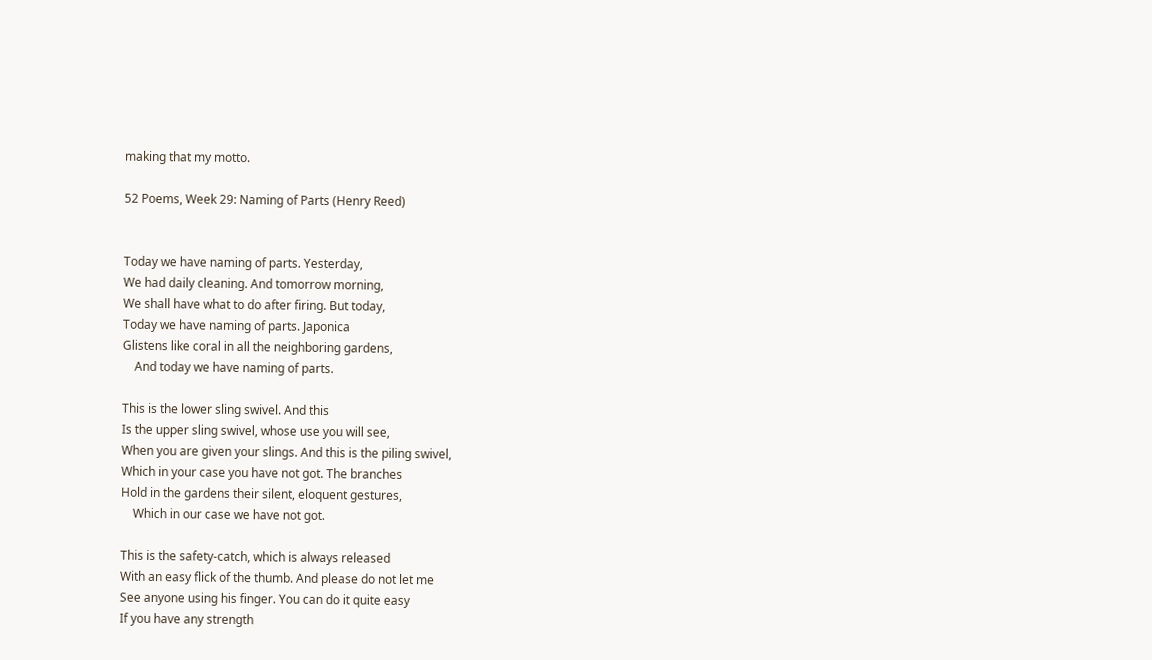making that my motto.

52 Poems, Week 29: Naming of Parts (Henry Reed)


Today we have naming of parts. Yesterday,
We had daily cleaning. And tomorrow morning,
We shall have what to do after firing. But today,
Today we have naming of parts. Japonica
Glistens like coral in all the neighboring gardens,
    And today we have naming of parts.

This is the lower sling swivel. And this
Is the upper sling swivel, whose use you will see,
When you are given your slings. And this is the piling swivel,
Which in your case you have not got. The branches
Hold in the gardens their silent, eloquent gestures,
    Which in our case we have not got.

This is the safety-catch, which is always released
With an easy flick of the thumb. And please do not let me
See anyone using his finger. You can do it quite easy
If you have any strength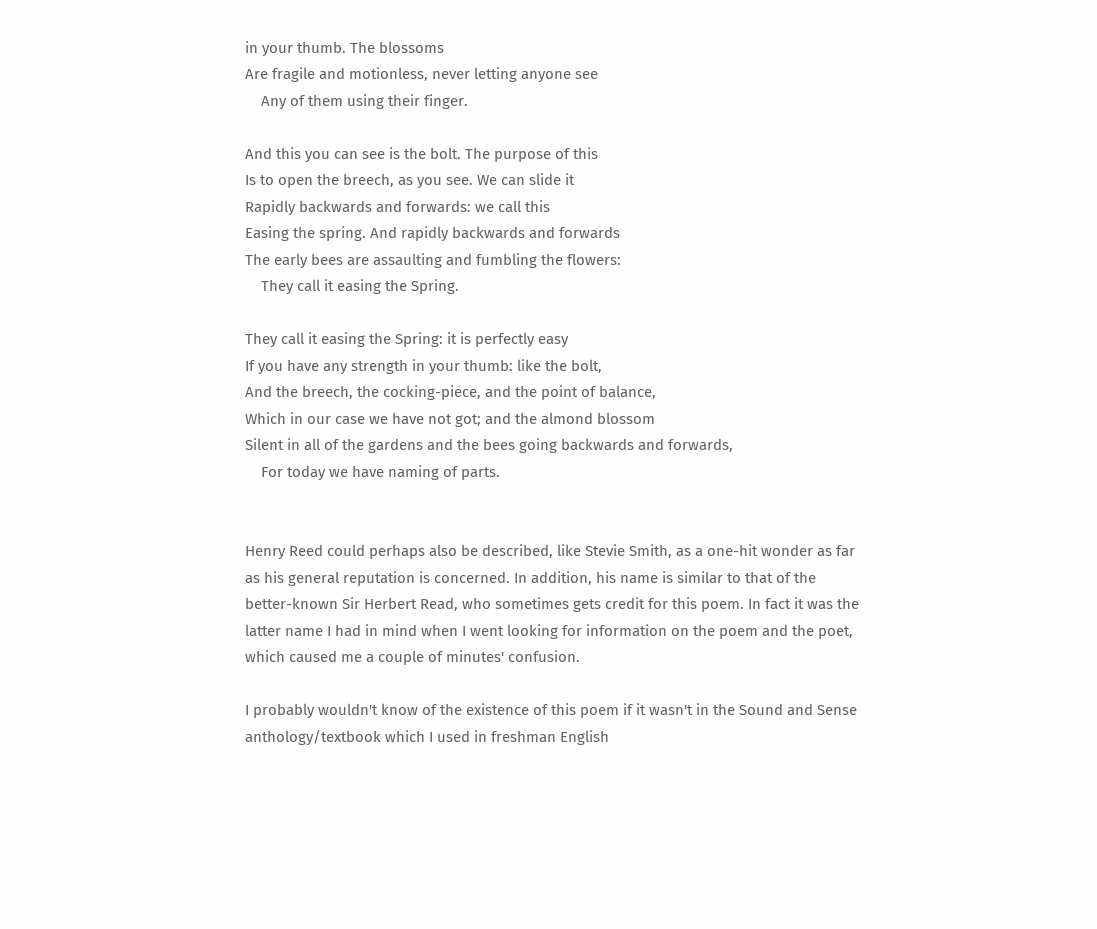in your thumb. The blossoms
Are fragile and motionless, never letting anyone see
    Any of them using their finger.

And this you can see is the bolt. The purpose of this
Is to open the breech, as you see. We can slide it
Rapidly backwards and forwards: we call this
Easing the spring. And rapidly backwards and forwards
The early bees are assaulting and fumbling the flowers:
    They call it easing the Spring.

They call it easing the Spring: it is perfectly easy
If you have any strength in your thumb: like the bolt,
And the breech, the cocking-piece, and the point of balance,
Which in our case we have not got; and the almond blossom
Silent in all of the gardens and the bees going backwards and forwards,
    For today we have naming of parts.


Henry Reed could perhaps also be described, like Stevie Smith, as a one-hit wonder as far as his general reputation is concerned. In addition, his name is similar to that of the better-known Sir Herbert Read, who sometimes gets credit for this poem. In fact it was the latter name I had in mind when I went looking for information on the poem and the poet, which caused me a couple of minutes' confusion.

I probably wouldn't know of the existence of this poem if it wasn't in the Sound and Sense anthology/textbook which I used in freshman English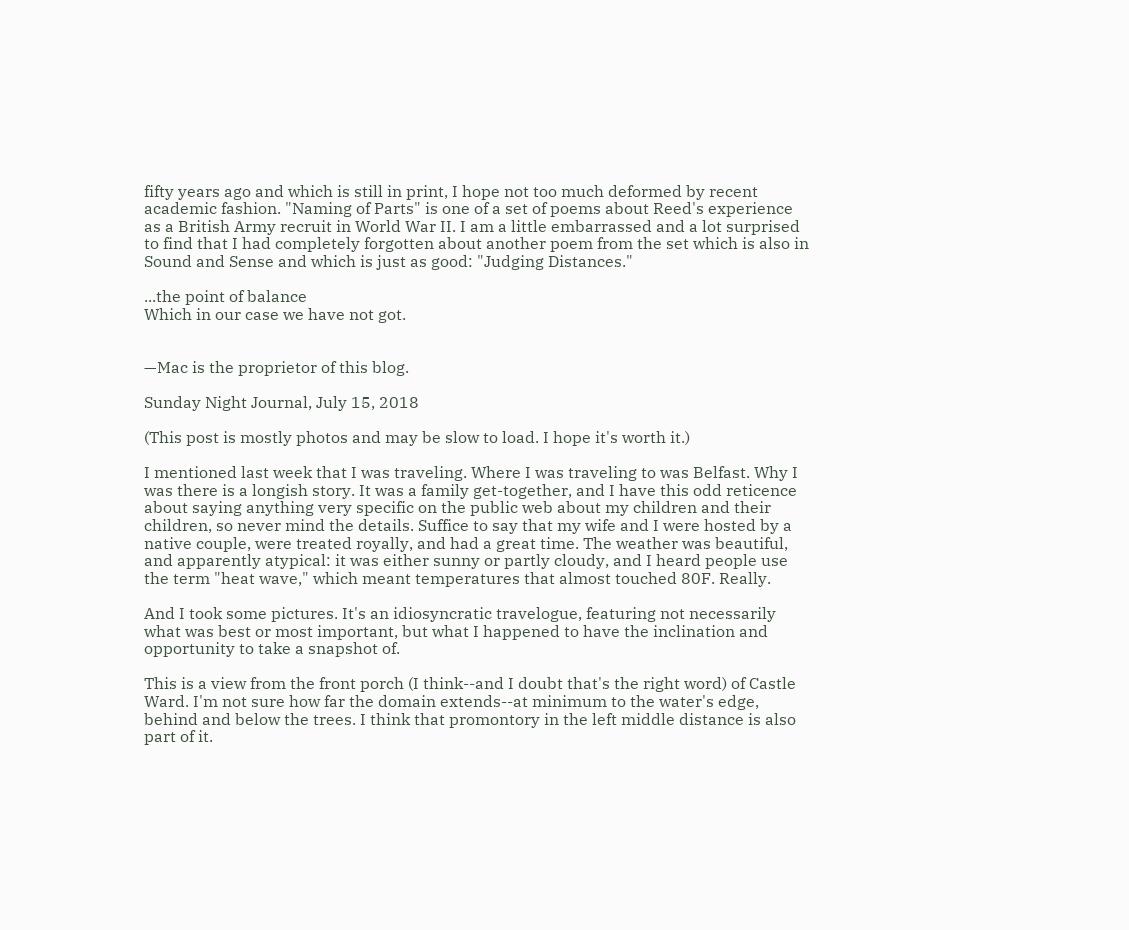fifty years ago and which is still in print, I hope not too much deformed by recent academic fashion. "Naming of Parts" is one of a set of poems about Reed's experience as a British Army recruit in World War II. I am a little embarrassed and a lot surprised to find that I had completely forgotten about another poem from the set which is also in Sound and Sense and which is just as good: "Judging Distances."

...the point of balance
Which in our case we have not got.


—Mac is the proprietor of this blog.

Sunday Night Journal, July 15, 2018

(This post is mostly photos and may be slow to load. I hope it's worth it.)

I mentioned last week that I was traveling. Where I was traveling to was Belfast. Why I was there is a longish story. It was a family get-together, and I have this odd reticence about saying anything very specific on the public web about my children and their children, so never mind the details. Suffice to say that my wife and I were hosted by a native couple, were treated royally, and had a great time. The weather was beautiful, and apparently atypical: it was either sunny or partly cloudy, and I heard people use the term "heat wave," which meant temperatures that almost touched 80F. Really.

And I took some pictures. It's an idiosyncratic travelogue, featuring not necessarily what was best or most important, but what I happened to have the inclination and opportunity to take a snapshot of.

This is a view from the front porch (I think--and I doubt that's the right word) of Castle Ward. I'm not sure how far the domain extends--at minimum to the water's edge, behind and below the trees. I think that promontory in the left middle distance is also part of it.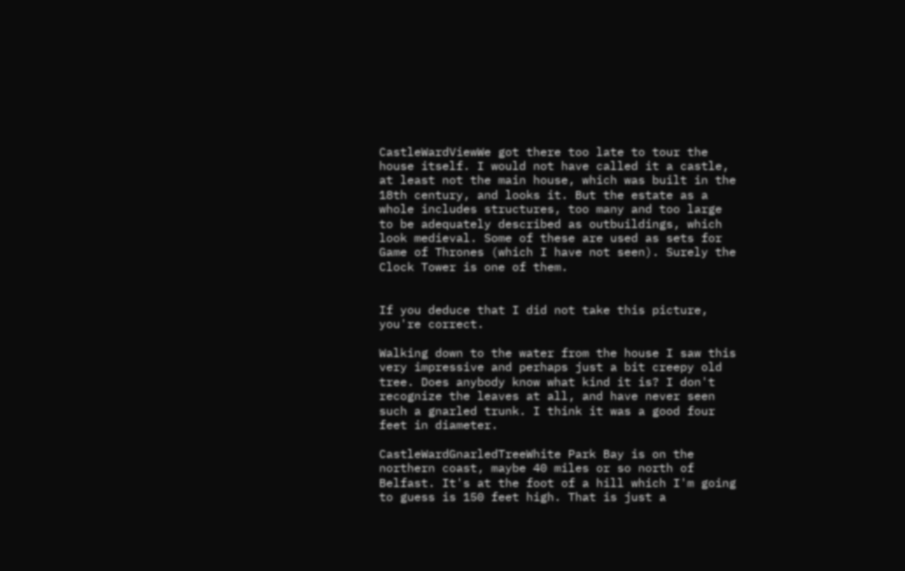CastleWardViewWe got there too late to tour the house itself. I would not have called it a castle, at least not the main house, which was built in the 18th century, and looks it. But the estate as a whole includes structures, too many and too large to be adequately described as outbuildings, which look medieval. Some of these are used as sets for Game of Thrones (which I have not seen). Surely the Clock Tower is one of them.


If you deduce that I did not take this picture, you're correct.

Walking down to the water from the house I saw this very impressive and perhaps just a bit creepy old tree. Does anybody know what kind it is? I don't recognize the leaves at all, and have never seen such a gnarled trunk. I think it was a good four feet in diameter.

CastleWardGnarledTreeWhite Park Bay is on the northern coast, maybe 40 miles or so north of Belfast. It's at the foot of a hill which I'm going to guess is 150 feet high. That is just a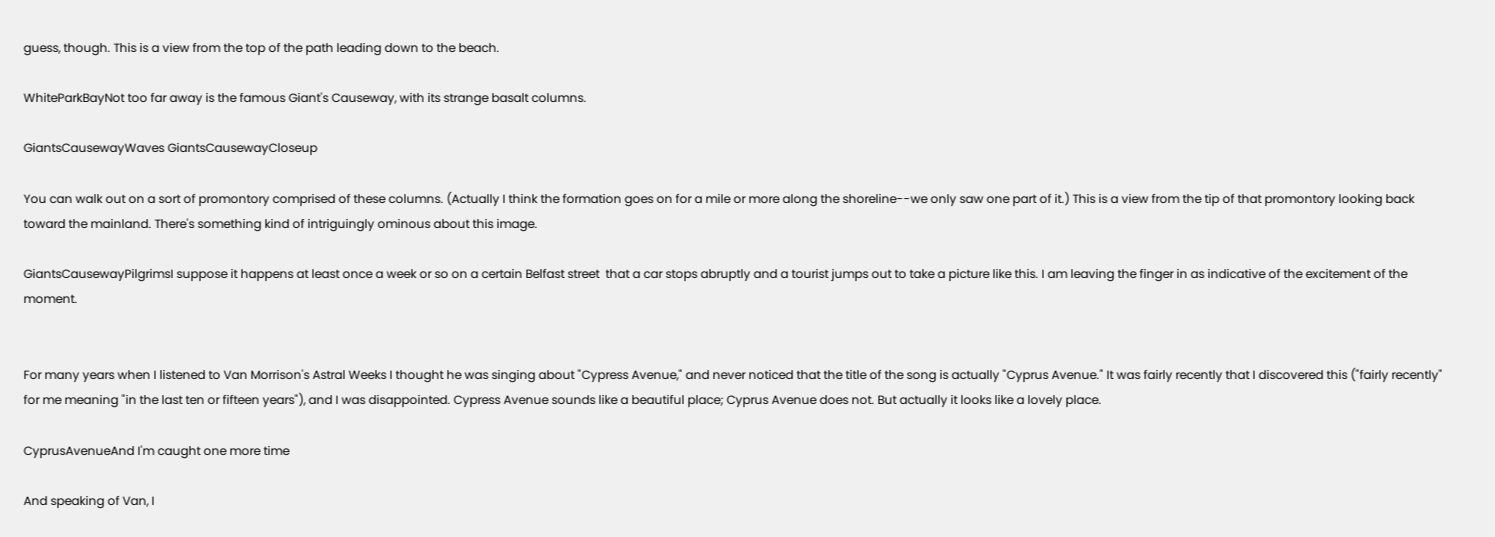guess, though. This is a view from the top of the path leading down to the beach.

WhiteParkBayNot too far away is the famous Giant's Causeway, with its strange basalt columns.

GiantsCausewayWaves GiantsCausewayCloseup

You can walk out on a sort of promontory comprised of these columns. (Actually I think the formation goes on for a mile or more along the shoreline--we only saw one part of it.) This is a view from the tip of that promontory looking back toward the mainland. There's something kind of intriguingly ominous about this image.

GiantsCausewayPilgrimsI suppose it happens at least once a week or so on a certain Belfast street  that a car stops abruptly and a tourist jumps out to take a picture like this. I am leaving the finger in as indicative of the excitement of the moment.


For many years when I listened to Van Morrison's Astral Weeks I thought he was singing about "Cypress Avenue," and never noticed that the title of the song is actually "Cyprus Avenue." It was fairly recently that I discovered this ("fairly recently" for me meaning "in the last ten or fifteen years"), and I was disappointed. Cypress Avenue sounds like a beautiful place; Cyprus Avenue does not. But actually it looks like a lovely place.

CyprusAvenueAnd I'm caught one more time

And speaking of Van, I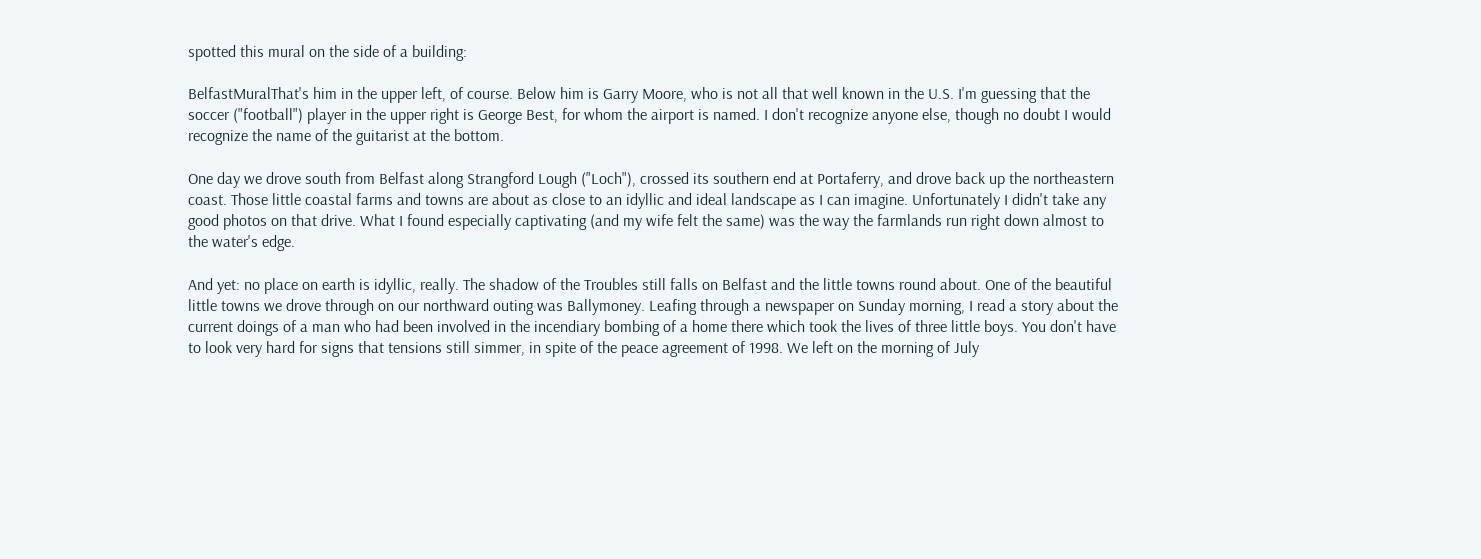spotted this mural on the side of a building:

BelfastMuralThat's him in the upper left, of course. Below him is Garry Moore, who is not all that well known in the U.S. I'm guessing that the soccer ("football") player in the upper right is George Best, for whom the airport is named. I don't recognize anyone else, though no doubt I would recognize the name of the guitarist at the bottom.

One day we drove south from Belfast along Strangford Lough ("Loch"), crossed its southern end at Portaferry, and drove back up the northeastern coast. Those little coastal farms and towns are about as close to an idyllic and ideal landscape as I can imagine. Unfortunately I didn't take any good photos on that drive. What I found especially captivating (and my wife felt the same) was the way the farmlands run right down almost to the water's edge.

And yet: no place on earth is idyllic, really. The shadow of the Troubles still falls on Belfast and the little towns round about. One of the beautiful little towns we drove through on our northward outing was Ballymoney. Leafing through a newspaper on Sunday morning, I read a story about the current doings of a man who had been involved in the incendiary bombing of a home there which took the lives of three little boys. You don't have to look very hard for signs that tensions still simmer, in spite of the peace agreement of 1998. We left on the morning of July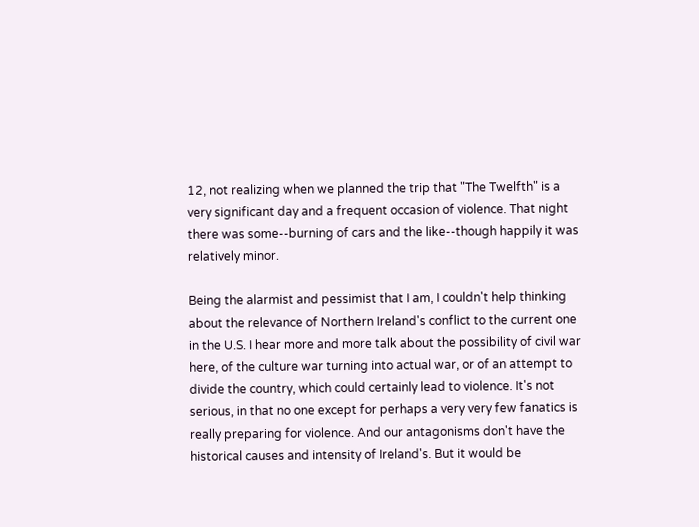12, not realizing when we planned the trip that "The Twelfth" is a very significant day and a frequent occasion of violence. That night there was some--burning of cars and the like--though happily it was relatively minor.

Being the alarmist and pessimist that I am, I couldn't help thinking about the relevance of Northern Ireland's conflict to the current one in the U.S. I hear more and more talk about the possibility of civil war here, of the culture war turning into actual war, or of an attempt to divide the country, which could certainly lead to violence. It's not serious, in that no one except for perhaps a very very few fanatics is really preparing for violence. And our antagonisms don't have the historical causes and intensity of Ireland's. But it would be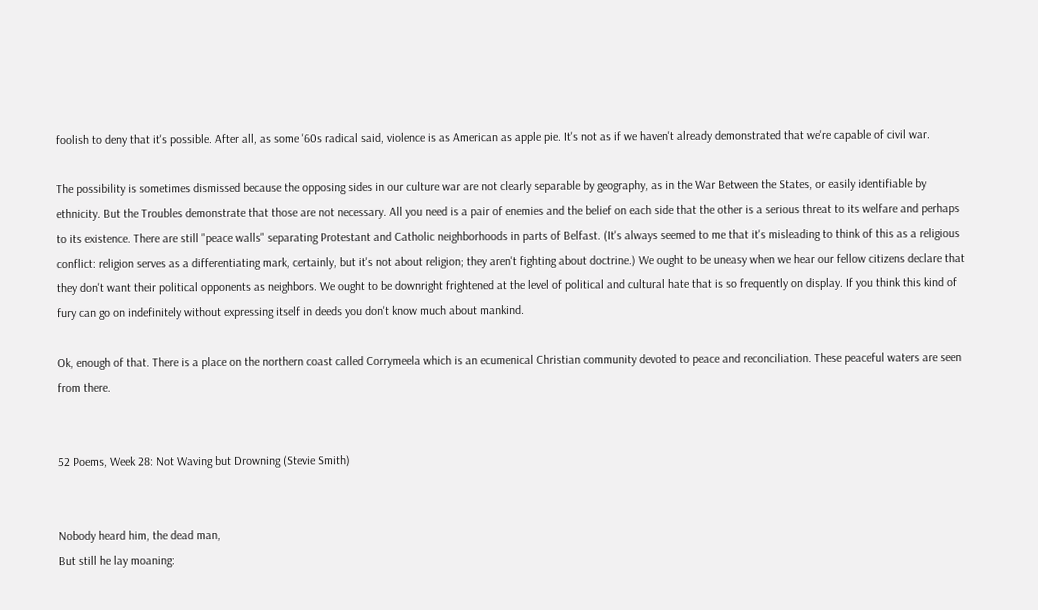foolish to deny that it's possible. After all, as some '60s radical said, violence is as American as apple pie. It's not as if we haven't already demonstrated that we're capable of civil war.

The possibility is sometimes dismissed because the opposing sides in our culture war are not clearly separable by geography, as in the War Between the States, or easily identifiable by ethnicity. But the Troubles demonstrate that those are not necessary. All you need is a pair of enemies and the belief on each side that the other is a serious threat to its welfare and perhaps to its existence. There are still "peace walls" separating Protestant and Catholic neighborhoods in parts of Belfast. (It's always seemed to me that it's misleading to think of this as a religious conflict: religion serves as a differentiating mark, certainly, but it's not about religion; they aren't fighting about doctrine.) We ought to be uneasy when we hear our fellow citizens declare that they don't want their political opponents as neighbors. We ought to be downright frightened at the level of political and cultural hate that is so frequently on display. If you think this kind of fury can go on indefinitely without expressing itself in deeds you don't know much about mankind.

Ok, enough of that. There is a place on the northern coast called Corrymeela which is an ecumenical Christian community devoted to peace and reconciliation. These peaceful waters are seen from there.


52 Poems, Week 28: Not Waving but Drowning (Stevie Smith)


Nobody heard him, the dead man,
But still he lay moaning: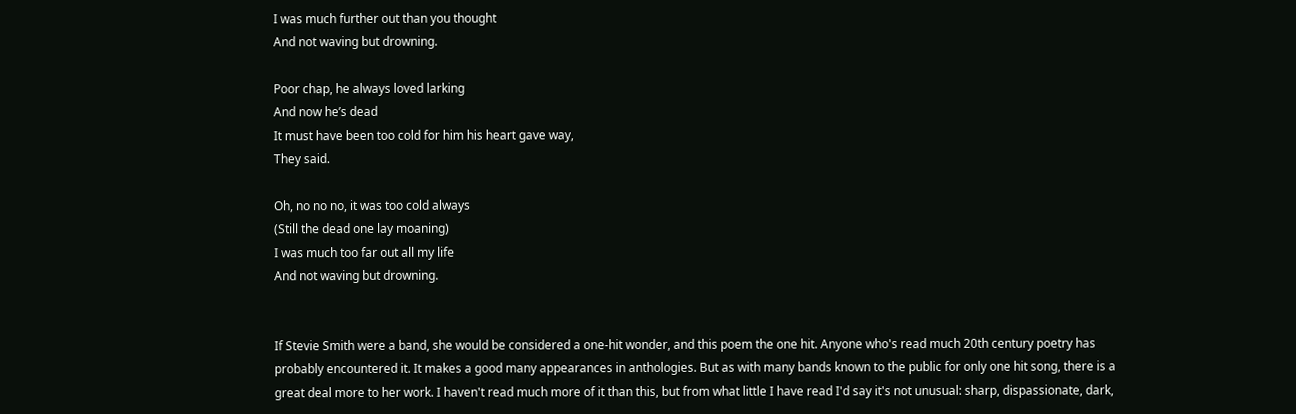I was much further out than you thought
And not waving but drowning.

Poor chap, he always loved larking
And now he’s dead
It must have been too cold for him his heart gave way,
They said.

Oh, no no no, it was too cold always
(Still the dead one lay moaning)
I was much too far out all my life
And not waving but drowning.


If Stevie Smith were a band, she would be considered a one-hit wonder, and this poem the one hit. Anyone who's read much 20th century poetry has probably encountered it. It makes a good many appearances in anthologies. But as with many bands known to the public for only one hit song, there is a great deal more to her work. I haven't read much more of it than this, but from what little I have read I'd say it's not unusual: sharp, dispassionate, dark,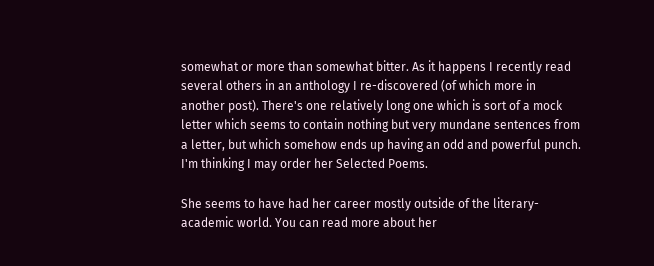somewhat or more than somewhat bitter. As it happens I recently read several others in an anthology I re-discovered (of which more in another post). There's one relatively long one which is sort of a mock letter which seems to contain nothing but very mundane sentences from a letter, but which somehow ends up having an odd and powerful punch. I'm thinking I may order her Selected Poems.

She seems to have had her career mostly outside of the literary-academic world. You can read more about her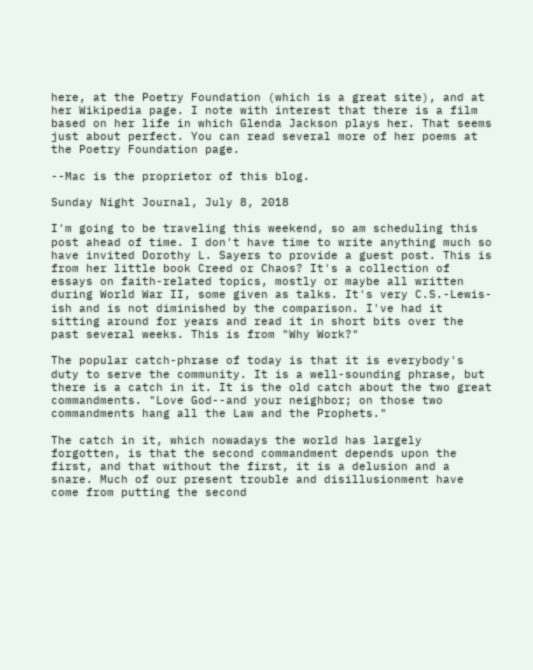here, at the Poetry Foundation (which is a great site), and at her Wikipedia page. I note with interest that there is a film based on her life in which Glenda Jackson plays her. That seems just about perfect. You can read several more of her poems at the Poetry Foundation page.

--Mac is the proprietor of this blog.

Sunday Night Journal, July 8, 2018

I'm going to be traveling this weekend, so am scheduling this post ahead of time. I don't have time to write anything much so have invited Dorothy L. Sayers to provide a guest post. This is from her little book Creed or Chaos? It's a collection of essays on faith-related topics, mostly or maybe all written during World War II, some given as talks. It's very C.S.-Lewis-ish and is not diminished by the comparison. I've had it sitting around for years and read it in short bits over the past several weeks. This is from "Why Work?"

The popular catch-phrase of today is that it is everybody's duty to serve the community. It is a well-sounding phrase, but there is a catch in it. It is the old catch about the two great commandments. "Love God--and your neighbor; on those two commandments hang all the Law and the Prophets."

The catch in it, which nowadays the world has largely forgotten, is that the second commandment depends upon the first, and that without the first, it is a delusion and a snare. Much of our present trouble and disillusionment have come from putting the second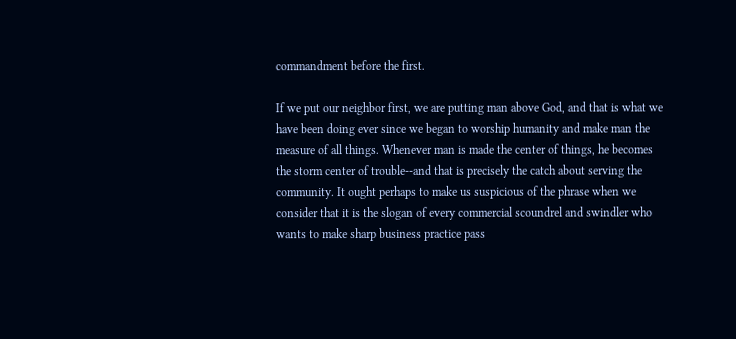commandment before the first.

If we put our neighbor first, we are putting man above God, and that is what we have been doing ever since we began to worship humanity and make man the measure of all things. Whenever man is made the center of things, he becomes the storm center of trouble--and that is precisely the catch about serving the community. It ought perhaps to make us suspicious of the phrase when we consider that it is the slogan of every commercial scoundrel and swindler who wants to make sharp business practice pass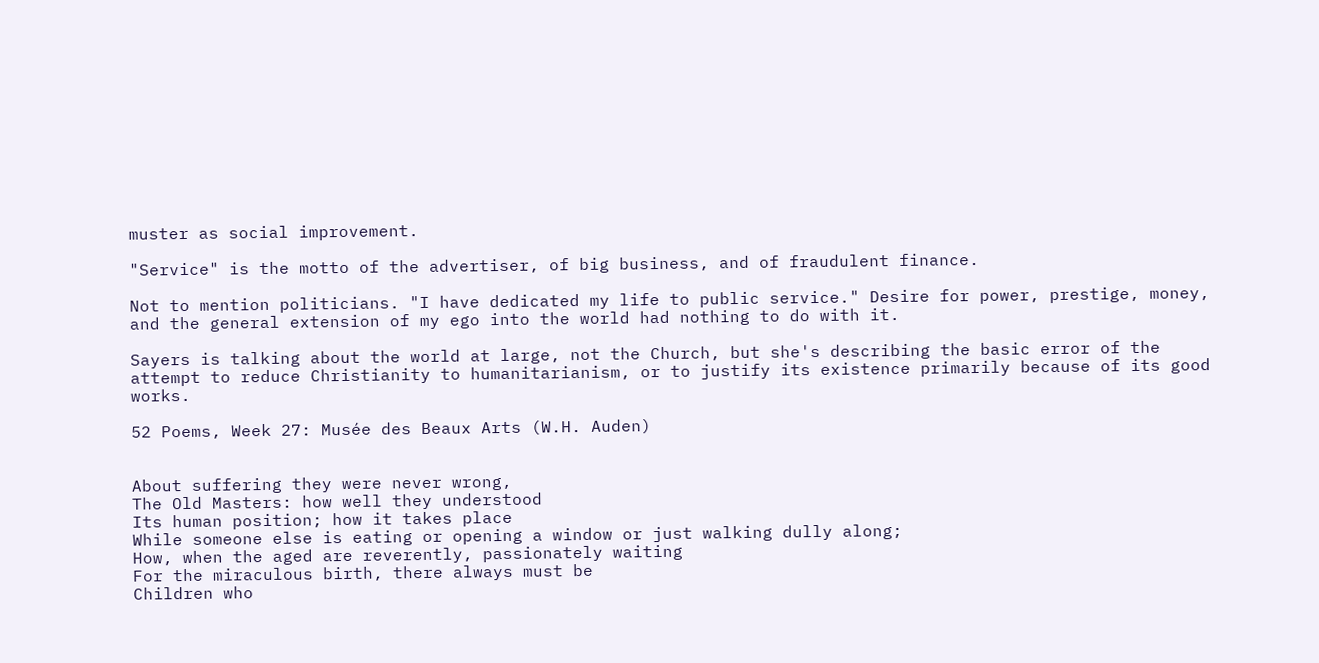muster as social improvement.

"Service" is the motto of the advertiser, of big business, and of fraudulent finance.

Not to mention politicians. "I have dedicated my life to public service." Desire for power, prestige, money, and the general extension of my ego into the world had nothing to do with it.

Sayers is talking about the world at large, not the Church, but she's describing the basic error of the attempt to reduce Christianity to humanitarianism, or to justify its existence primarily because of its good works.

52 Poems, Week 27: Musée des Beaux Arts (W.H. Auden)


About suffering they were never wrong,
The Old Masters: how well they understood
Its human position; how it takes place
While someone else is eating or opening a window or just walking dully along;
How, when the aged are reverently, passionately waiting
For the miraculous birth, there always must be
Children who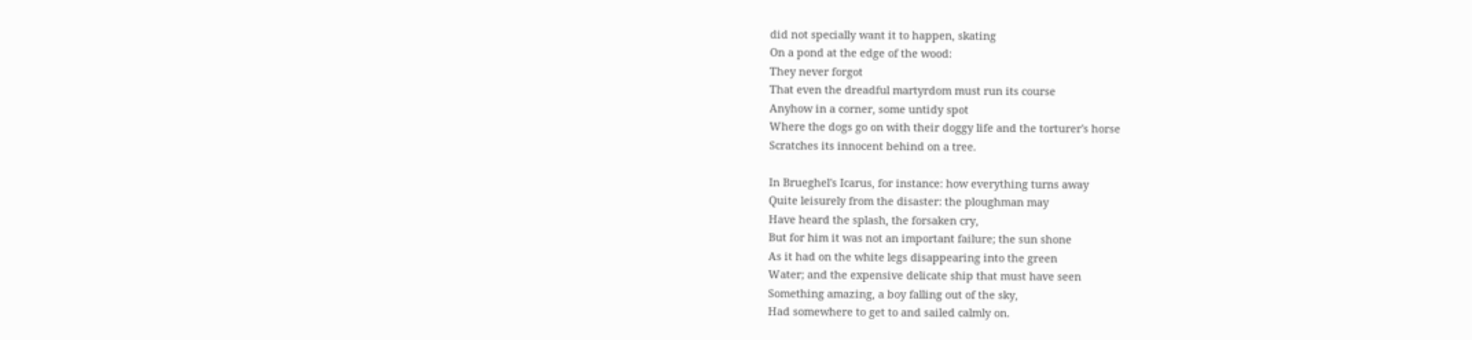did not specially want it to happen, skating
On a pond at the edge of the wood:
They never forgot
That even the dreadful martyrdom must run its course
Anyhow in a corner, some untidy spot
Where the dogs go on with their doggy life and the torturer's horse
Scratches its innocent behind on a tree.

In Brueghel's Icarus, for instance: how everything turns away
Quite leisurely from the disaster: the ploughman may
Have heard the splash, the forsaken cry,
But for him it was not an important failure; the sun shone
As it had on the white legs disappearing into the green
Water; and the expensive delicate ship that must have seen
Something amazing, a boy falling out of the sky,
Had somewhere to get to and sailed calmly on.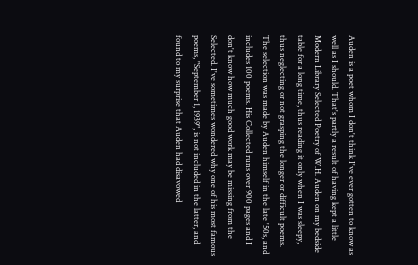Auden is a poet whom I don't think I've ever gotten to know as well as I should. That's partly a result of having kept a little Modern Library Selected Poetry of W.H. Auden on my bedside table for a long time, thus reading it only when I was sleepy, thus neglecting or not grasping the longer or difficult poems. The selection was made by Auden himself in the late '50s, and includes 100 poems. His Collected runs over 900 pages and I don't know how much good work may be missing from the Selected. I've sometimes wondered why one of his most famous poems, "September 1, 1939", is not included in the latter, and found to my surprise that Auden had disavowed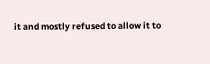it and mostly refused to allow it to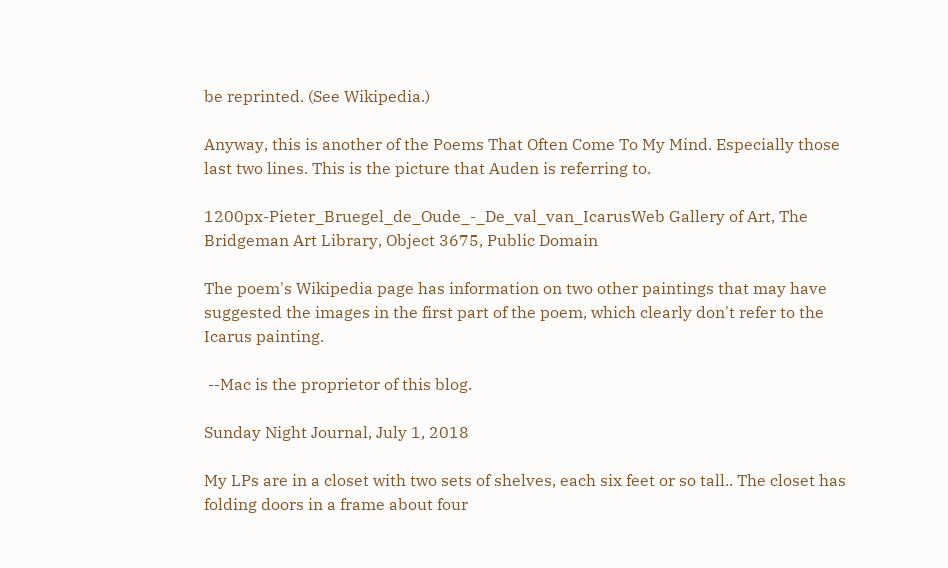be reprinted. (See Wikipedia.)

Anyway, this is another of the Poems That Often Come To My Mind. Especially those last two lines. This is the picture that Auden is referring to.

1200px-Pieter_Bruegel_de_Oude_-_De_val_van_IcarusWeb Gallery of Art, The Bridgeman Art Library, Object 3675, Public Domain

The poem's Wikipedia page has information on two other paintings that may have suggested the images in the first part of the poem, which clearly don't refer to the Icarus painting.

 --Mac is the proprietor of this blog.

Sunday Night Journal, July 1, 2018

My LPs are in a closet with two sets of shelves, each six feet or so tall.. The closet has folding doors in a frame about four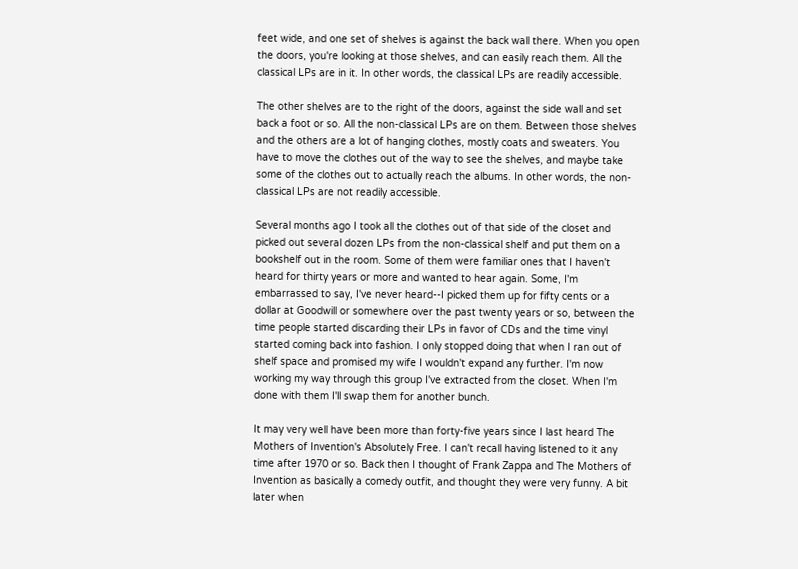feet wide, and one set of shelves is against the back wall there. When you open the doors, you're looking at those shelves, and can easily reach them. All the classical LPs are in it. In other words, the classical LPs are readily accessible.

The other shelves are to the right of the doors, against the side wall and set back a foot or so. All the non-classical LPs are on them. Between those shelves and the others are a lot of hanging clothes, mostly coats and sweaters. You have to move the clothes out of the way to see the shelves, and maybe take some of the clothes out to actually reach the albums. In other words, the non-classical LPs are not readily accessible.

Several months ago I took all the clothes out of that side of the closet and picked out several dozen LPs from the non-classical shelf and put them on a bookshelf out in the room. Some of them were familiar ones that I haven't heard for thirty years or more and wanted to hear again. Some, I'm embarrassed to say, I've never heard--I picked them up for fifty cents or a dollar at Goodwill or somewhere over the past twenty years or so, between the time people started discarding their LPs in favor of CDs and the time vinyl started coming back into fashion. I only stopped doing that when I ran out of shelf space and promised my wife I wouldn't expand any further. I'm now working my way through this group I've extracted from the closet. When I'm done with them I'll swap them for another bunch.

It may very well have been more than forty-five years since I last heard The Mothers of Invention's Absolutely Free. I can't recall having listened to it any time after 1970 or so. Back then I thought of Frank Zappa and The Mothers of Invention as basically a comedy outfit, and thought they were very funny. A bit later when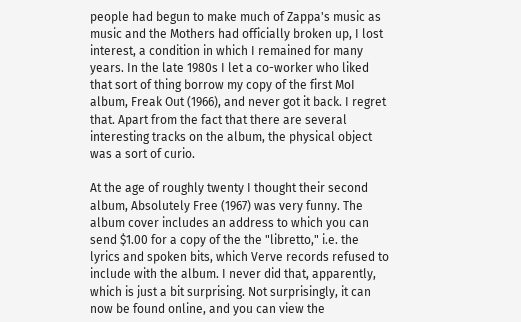people had begun to make much of Zappa's music as music and the Mothers had officially broken up, I lost interest, a condition in which I remained for many years. In the late 1980s I let a co-worker who liked that sort of thing borrow my copy of the first MoI album, Freak Out (1966), and never got it back. I regret that. Apart from the fact that there are several interesting tracks on the album, the physical object was a sort of curio.

At the age of roughly twenty I thought their second album, Absolutely Free (1967) was very funny. The album cover includes an address to which you can send $1.00 for a copy of the the "libretto," i.e. the lyrics and spoken bits, which Verve records refused to include with the album. I never did that, apparently, which is just a bit surprising. Not surprisingly, it can now be found online, and you can view the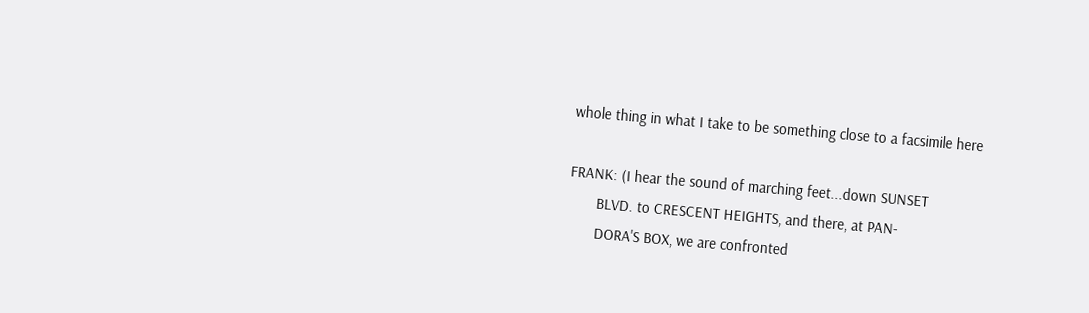whole thing in what I take to be something close to a facsimile here

FRANK: (I hear the sound of marching feet...down SUNSET
       BLVD. to CRESCENT HEIGHTS, and there, at PAN-
       DORA'S BOX, we are confronted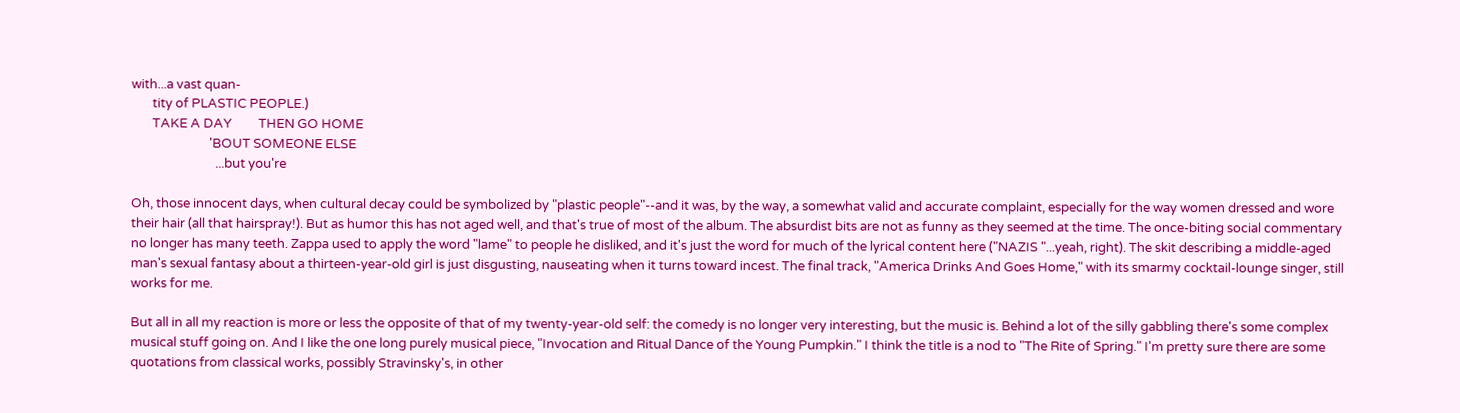with...a vast quan-
       tity of PLASTIC PEOPLE.)
       TAKE A DAY         THEN GO HOME
                          'BOUT SOMEONE ELSE
                            ...but you're

Oh, those innocent days, when cultural decay could be symbolized by "plastic people"--and it was, by the way, a somewhat valid and accurate complaint, especially for the way women dressed and wore their hair (all that hairspray!). But as humor this has not aged well, and that's true of most of the album. The absurdist bits are not as funny as they seemed at the time. The once-biting social commentary no longer has many teeth. Zappa used to apply the word "lame" to people he disliked, and it's just the word for much of the lyrical content here ("NAZIS "...yeah, right). The skit describing a middle-aged man's sexual fantasy about a thirteen-year-old girl is just disgusting, nauseating when it turns toward incest. The final track, "America Drinks And Goes Home," with its smarmy cocktail-lounge singer, still works for me.

But all in all my reaction is more or less the opposite of that of my twenty-year-old self: the comedy is no longer very interesting, but the music is. Behind a lot of the silly gabbling there's some complex musical stuff going on. And I like the one long purely musical piece, "Invocation and Ritual Dance of the Young Pumpkin." I think the title is a nod to "The Rite of Spring." I'm pretty sure there are some quotations from classical works, possibly Stravinsky's, in other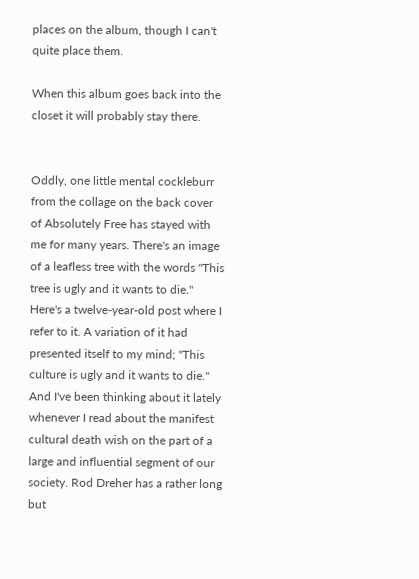places on the album, though I can't quite place them.

When this album goes back into the closet it will probably stay there.


Oddly, one little mental cockleburr from the collage on the back cover of Absolutely Free has stayed with me for many years. There's an image of a leafless tree with the words "This tree is ugly and it wants to die." Here's a twelve-year-old post where I refer to it. A variation of it had presented itself to my mind; "This culture is ugly and it wants to die." And I've been thinking about it lately whenever I read about the manifest cultural death wish on the part of a large and influential segment of our society. Rod Dreher has a rather long but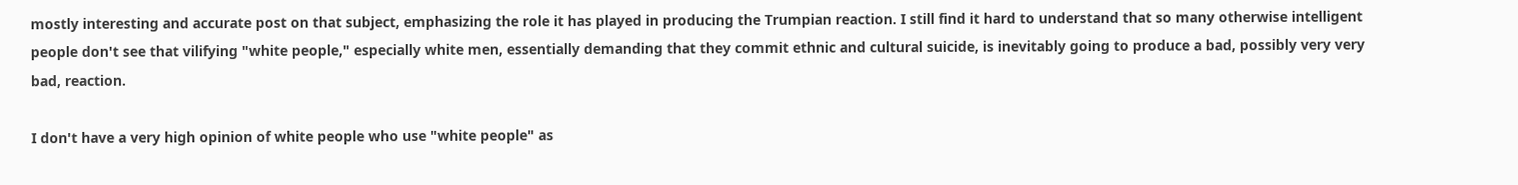mostly interesting and accurate post on that subject, emphasizing the role it has played in producing the Trumpian reaction. I still find it hard to understand that so many otherwise intelligent people don't see that vilifying "white people," especially white men, essentially demanding that they commit ethnic and cultural suicide, is inevitably going to produce a bad, possibly very very bad, reaction.

I don't have a very high opinion of white people who use "white people" as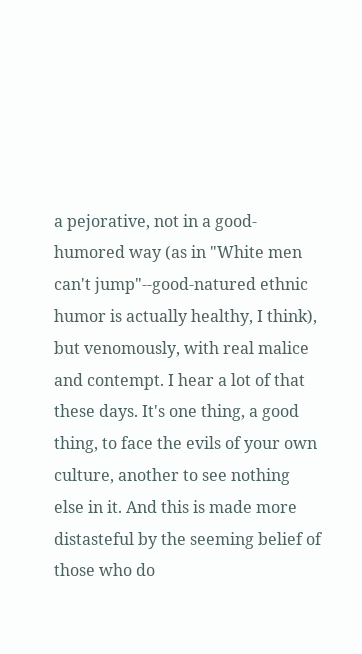a pejorative, not in a good-humored way (as in "White men can't jump"--good-natured ethnic humor is actually healthy, I think), but venomously, with real malice and contempt. I hear a lot of that these days. It's one thing, a good thing, to face the evils of your own culture, another to see nothing else in it. And this is made more distasteful by the seeming belief of those who do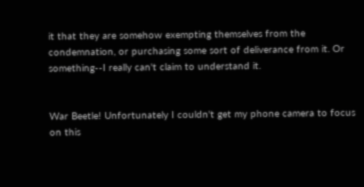it that they are somehow exempting themselves from the condemnation, or purchasing some sort of deliverance from it. Or something--I really can't claim to understand it.


War Beetle! Unfortunately I couldn't get my phone camera to focus on this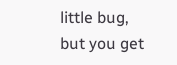little bug, but you get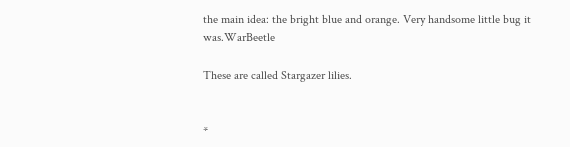the main idea: the bright blue and orange. Very handsome little bug it was.WarBeetle

These are called Stargazer lilies.


*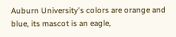Auburn University's colors are orange and blue, its mascot is an eagle,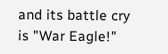and its battle cry is "War Eagle!"